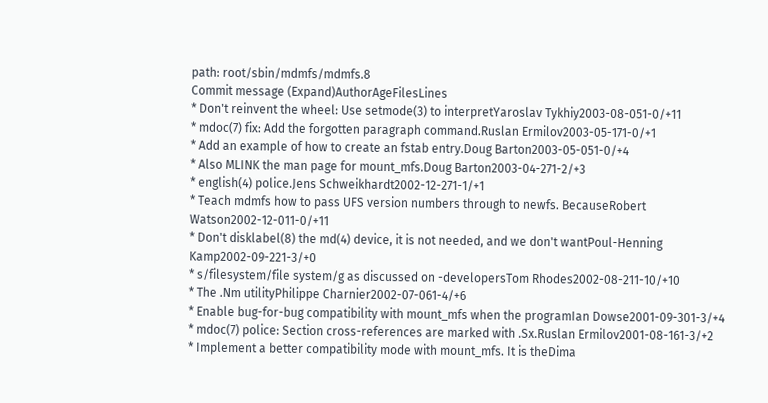path: root/sbin/mdmfs/mdmfs.8
Commit message (Expand)AuthorAgeFilesLines
* Don't reinvent the wheel: Use setmode(3) to interpretYaroslav Tykhiy2003-08-051-0/+11
* mdoc(7) fix: Add the forgotten paragraph command.Ruslan Ermilov2003-05-171-0/+1
* Add an example of how to create an fstab entry.Doug Barton2003-05-051-0/+4
* Also MLINK the man page for mount_mfs.Doug Barton2003-04-271-2/+3
* english(4) police.Jens Schweikhardt2002-12-271-1/+1
* Teach mdmfs how to pass UFS version numbers through to newfs. BecauseRobert Watson2002-12-011-0/+11
* Don't disklabel(8) the md(4) device, it is not needed, and we don't wantPoul-Henning Kamp2002-09-221-3/+0
* s/filesystem/file system/g as discussed on -developersTom Rhodes2002-08-211-10/+10
* The .Nm utilityPhilippe Charnier2002-07-061-4/+6
* Enable bug-for-bug compatibility with mount_mfs when the programIan Dowse2001-09-301-3/+4
* mdoc(7) police: Section cross-references are marked with .Sx.Ruslan Ermilov2001-08-161-3/+2
* Implement a better compatibility mode with mount_mfs. It is theDima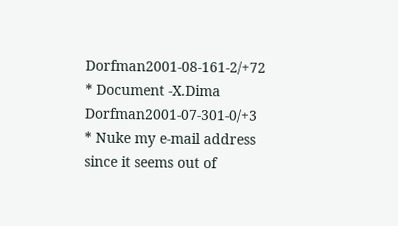Dorfman2001-08-161-2/+72
* Document -X.Dima Dorfman2001-07-301-0/+3
* Nuke my e-mail address since it seems out of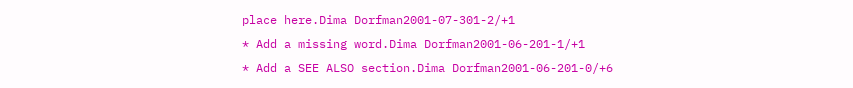place here.Dima Dorfman2001-07-301-2/+1
* Add a missing word.Dima Dorfman2001-06-201-1/+1
* Add a SEE ALSO section.Dima Dorfman2001-06-201-0/+6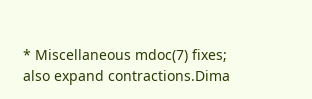* Miscellaneous mdoc(7) fixes; also expand contractions.Dima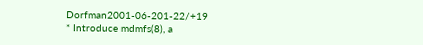Dorfman2001-06-201-22/+19
* Introduce mdmfs(8), a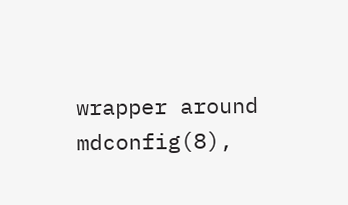wrapper around mdconfig(8),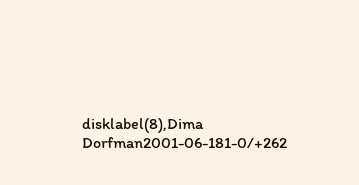disklabel(8),Dima Dorfman2001-06-181-0/+262